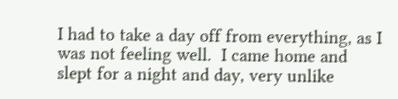I had to take a day off from everything, as I was not feeling well.  I came home and slept for a night and day, very unlike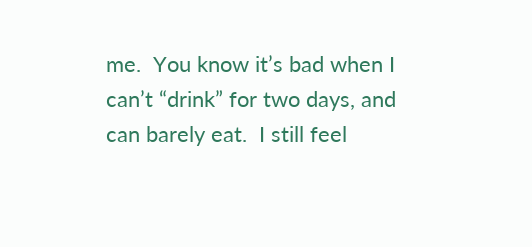me.  You know it’s bad when I can’t “drink” for two days, and can barely eat.  I still feel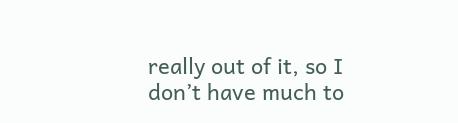really out of it, so I don’t have much to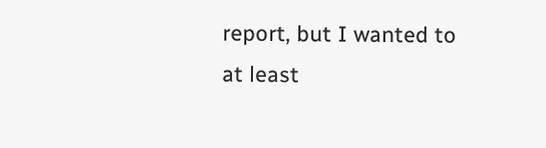report, but I wanted to at least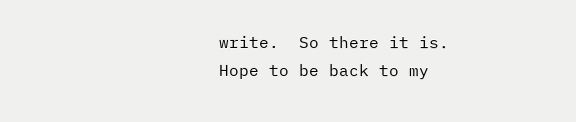write.  So there it is.  Hope to be back to my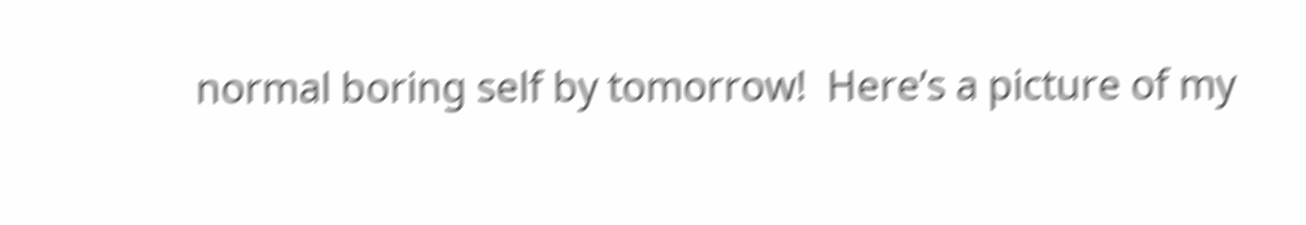normal boring self by tomorrow!  Here’s a picture of my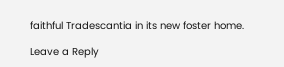faithful Tradescantia in its new foster home.

Leave a Reply